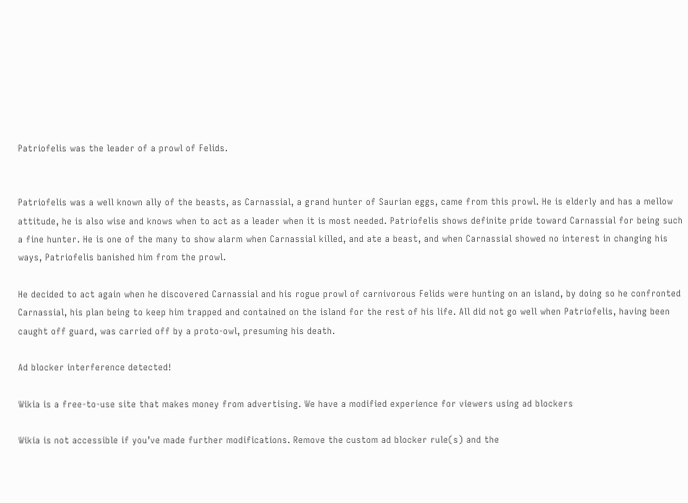Patriofelis was the leader of a prowl of Felids.


Patriofelis was a well known ally of the beasts, as Carnassial, a grand hunter of Saurian eggs, came from this prowl. He is elderly and has a mellow attitude, he is also wise and knows when to act as a leader when it is most needed. Patriofelis shows definite pride toward Carnassial for being such a fine hunter. He is one of the many to show alarm when Carnassial killed, and ate a beast, and when Carnassial showed no interest in changing his ways, Patriofelis banished him from the prowl.

He decided to act again when he discovered Carnassial and his rogue prowl of carnivorous Felids were hunting on an island, by doing so he confronted Carnassial, his plan being to keep him trapped and contained on the island for the rest of his life. All did not go well when Patriofelis, having been caught off guard, was carried off by a proto-owl, presuming his death.

Ad blocker interference detected!

Wikia is a free-to-use site that makes money from advertising. We have a modified experience for viewers using ad blockers

Wikia is not accessible if you’ve made further modifications. Remove the custom ad blocker rule(s) and the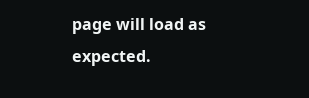page will load as expected.